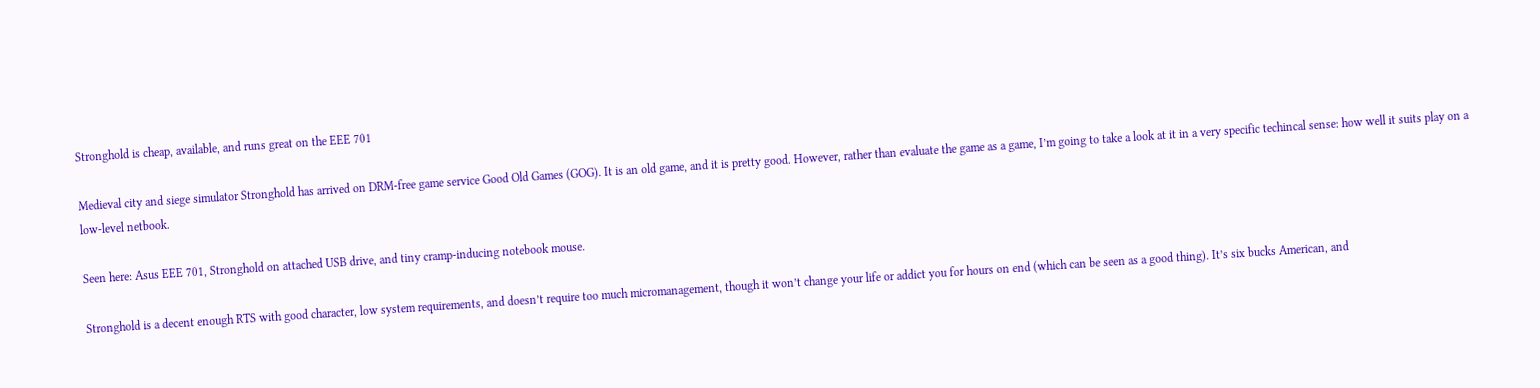Stronghold is cheap, available, and runs great on the EEE 701

Medieval city and siege simulator Stronghold has arrived on DRM-free game service Good Old Games (GOG). It is an old game, and it is pretty good. However, rather than evaluate the game as a game, I’m going to take a look at it in a very specific techincal sense: how well it suits play on a low-level netbook.

Seen here: Asus EEE 701, Stronghold on attached USB drive, and tiny cramp-inducing notebook mouse.

Stronghold is a decent enough RTS with good character, low system requirements, and doesn’t require too much micromanagement, though it won’t change your life or addict you for hours on end (which can be seen as a good thing). It’s six bucks American, and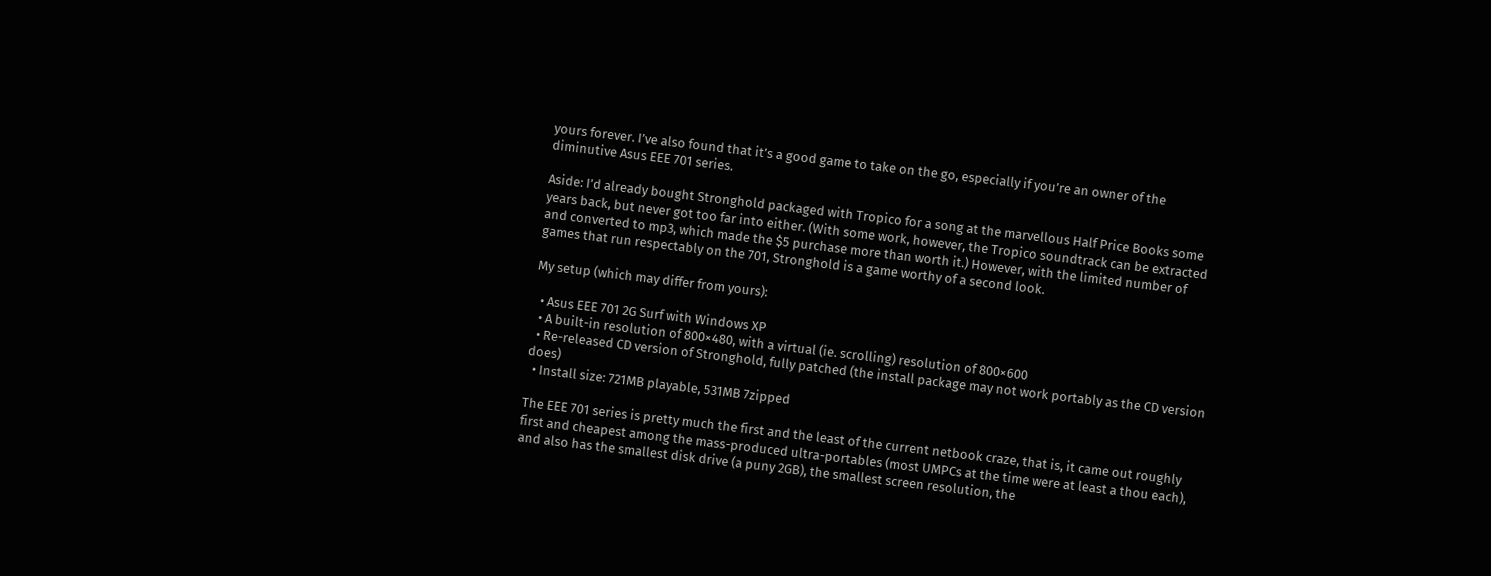yours forever. I’ve also found that it’s a good game to take on the go, especially if you’re an owner of the diminutive Asus EEE 701 series.

Aside: I’d already bought Stronghold packaged with Tropico for a song at the marvellous Half Price Books some years back, but never got too far into either. (With some work, however, the Tropico soundtrack can be extracted and converted to mp3, which made the $5 purchase more than worth it.) However, with the limited number of games that run respectably on the 701, Stronghold is a game worthy of a second look.

My setup (which may differ from yours):

  • Asus EEE 701 2G Surf with Windows XP
  • A built-in resolution of 800×480, with a virtual (ie. scrolling) resolution of 800×600
  • Re-released CD version of Stronghold, fully patched (the install package may not work portably as the CD version does)
  • Install size: 721MB playable, 531MB 7zipped

The EEE 701 series is pretty much the first and the least of the current netbook craze, that is, it came out roughly first and cheapest among the mass-produced ultra-portables (most UMPCs at the time were at least a thou each), and also has the smallest disk drive (a puny 2GB), the smallest screen resolution, the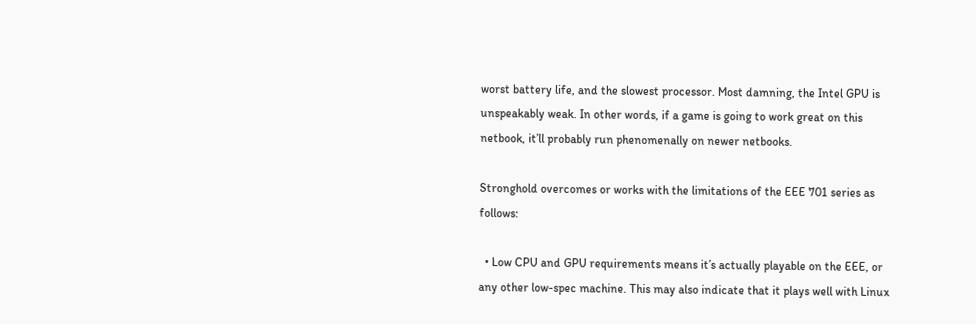worst battery life, and the slowest processor. Most damning, the Intel GPU is unspeakably weak. In other words, if a game is going to work great on this netbook, it’ll probably run phenomenally on newer netbooks.

Stronghold overcomes or works with the limitations of the EEE 701 series as follows:

  • Low CPU and GPU requirements means it’s actually playable on the EEE, or any other low-spec machine. This may also indicate that it plays well with Linux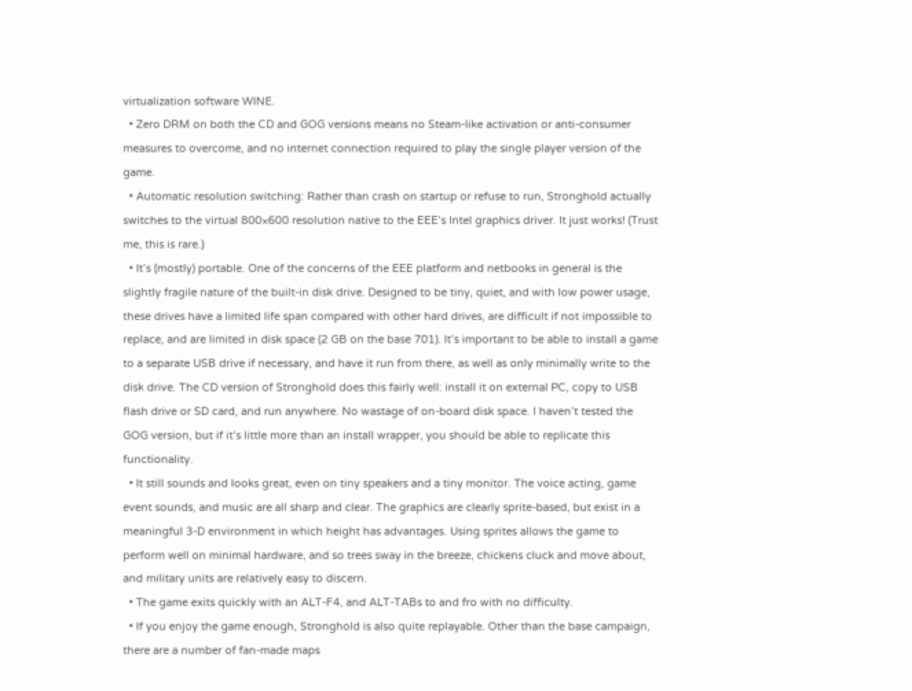virtualization software WINE.
  • Zero DRM on both the CD and GOG versions means no Steam-like activation or anti-consumer measures to overcome, and no internet connection required to play the single player version of the game.
  • Automatic resolution switching: Rather than crash on startup or refuse to run, Stronghold actually switches to the virtual 800×600 resolution native to the EEE’s Intel graphics driver. It just works! (Trust me, this is rare.)
  • It’s (mostly) portable. One of the concerns of the EEE platform and netbooks in general is the slightly fragile nature of the built-in disk drive. Designed to be tiny, quiet, and with low power usage, these drives have a limited life span compared with other hard drives, are difficult if not impossible to replace, and are limited in disk space (2 GB on the base 701). It’s important to be able to install a game to a separate USB drive if necessary, and have it run from there, as well as only minimally write to the disk drive. The CD version of Stronghold does this fairly well: install it on external PC, copy to USB flash drive or SD card, and run anywhere. No wastage of on-board disk space. I haven’t tested the GOG version, but if it’s little more than an install wrapper, you should be able to replicate this functionality.
  • It still sounds and looks great, even on tiny speakers and a tiny monitor. The voice acting, game event sounds, and music are all sharp and clear. The graphics are clearly sprite-based, but exist in a meaningful 3-D environment in which height has advantages. Using sprites allows the game to perform well on minimal hardware, and so trees sway in the breeze, chickens cluck and move about, and military units are relatively easy to discern.
  • The game exits quickly with an ALT-F4, and ALT-TABs to and fro with no difficulty.
  • If you enjoy the game enough, Stronghold is also quite replayable. Other than the base campaign, there are a number of fan-made maps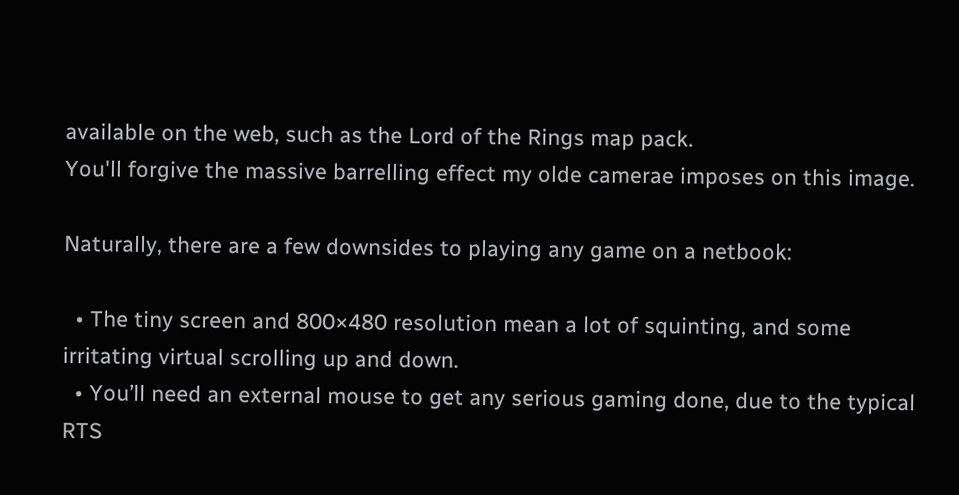available on the web, such as the Lord of the Rings map pack.
You'll forgive the massive barrelling effect my olde camerae imposes on this image.

Naturally, there are a few downsides to playing any game on a netbook:

  • The tiny screen and 800×480 resolution mean a lot of squinting, and some irritating virtual scrolling up and down.
  • You’ll need an external mouse to get any serious gaming done, due to the typical RTS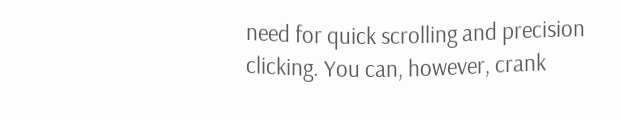need for quick scrolling and precision clicking. You can, however, crank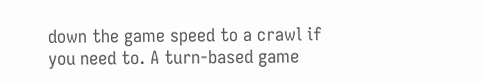down the game speed to a crawl if you need to. A turn-based game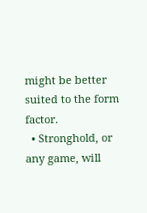might be better suited to the form factor.
  • Stronghold, or any game, will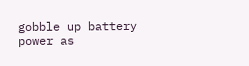gobble up battery power as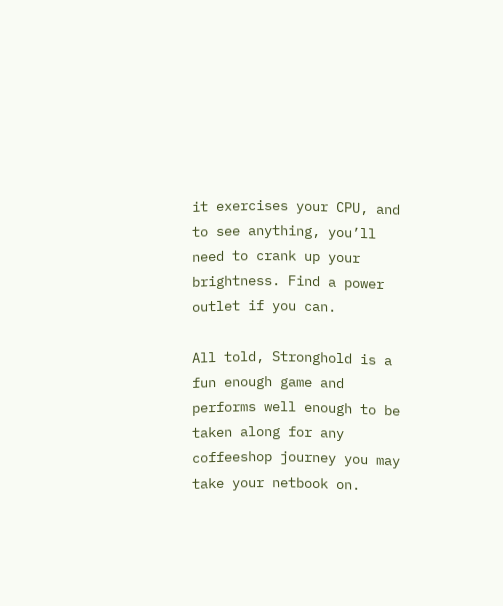it exercises your CPU, and to see anything, you’ll need to crank up your brightness. Find a power outlet if you can.

All told, Stronghold is a fun enough game and performs well enough to be taken along for any coffeeshop journey you may take your netbook on.